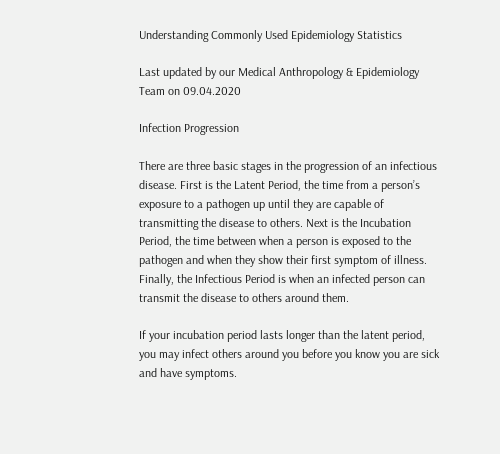Understanding Commonly Used Epidemiology Statistics

Last updated by our Medical Anthropology & Epidemiology Team on 09.04.2020

Infection Progression

There are three basic stages in the progression of an infectious disease. First is the Latent Period, the time from a person’s exposure to a pathogen up until they are capable of transmitting the disease to others. Next is the Incubation Period, the time between when a person is exposed to the pathogen and when they show their first symptom of illness. Finally, the Infectious Period is when an infected person can transmit the disease to others around them.

If your incubation period lasts longer than the latent period, you may infect others around you before you know you are sick and have symptoms.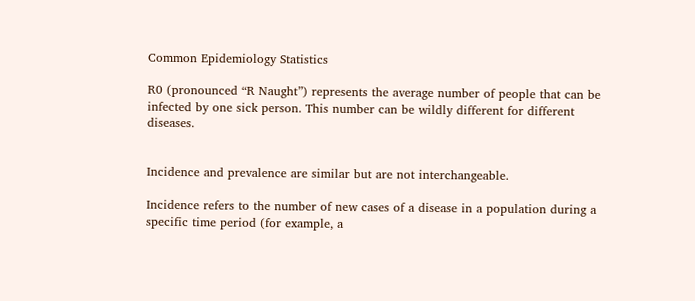Common Epidemiology Statistics

R0 (pronounced “R Naught”) represents the average number of people that can be infected by one sick person. This number can be wildly different for different diseases.


Incidence and prevalence are similar but are not interchangeable.

Incidence refers to the number of new cases of a disease in a population during a specific time period (for example, a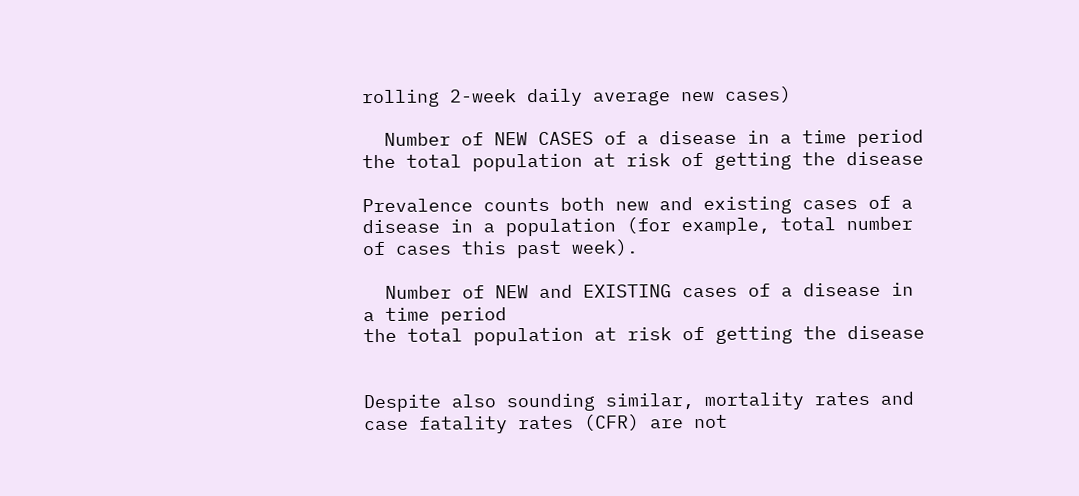rolling 2-week daily average new cases)

  Number of NEW CASES of a disease in a time period
the total population at risk of getting the disease

Prevalence counts both new and existing cases of a disease in a population (for example, total number of cases this past week).

  Number of NEW and EXISTING cases of a disease in a time period
the total population at risk of getting the disease


Despite also sounding similar, mortality rates and case fatality rates (CFR) are not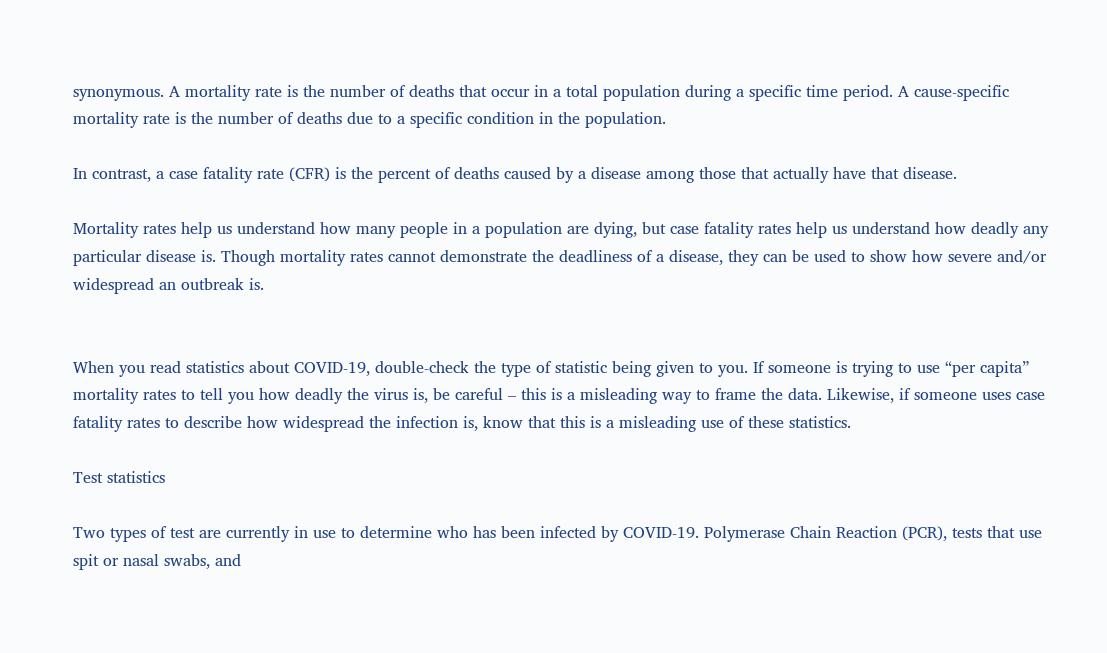synonymous. A mortality rate is the number of deaths that occur in a total population during a specific time period. A cause-specific mortality rate is the number of deaths due to a specific condition in the population.

In contrast, a case fatality rate (CFR) is the percent of deaths caused by a disease among those that actually have that disease.

Mortality rates help us understand how many people in a population are dying, but case fatality rates help us understand how deadly any particular disease is. Though mortality rates cannot demonstrate the deadliness of a disease, they can be used to show how severe and/or widespread an outbreak is.


When you read statistics about COVID-19, double-check the type of statistic being given to you. If someone is trying to use “per capita” mortality rates to tell you how deadly the virus is, be careful – this is a misleading way to frame the data. Likewise, if someone uses case fatality rates to describe how widespread the infection is, know that this is a misleading use of these statistics.

Test statistics

Two types of test are currently in use to determine who has been infected by COVID-19. Polymerase Chain Reaction (PCR), tests that use spit or nasal swabs, and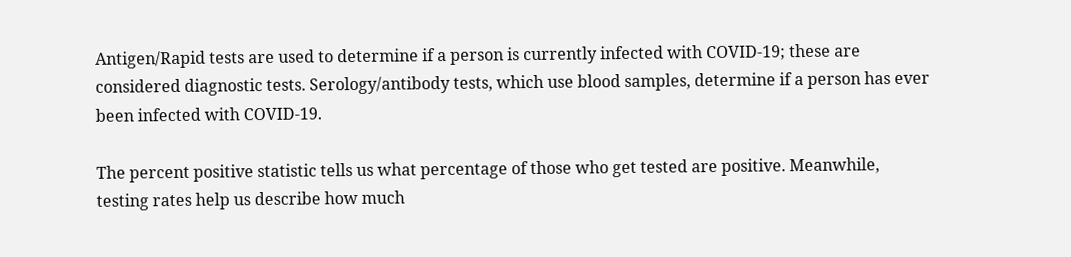Antigen/Rapid tests are used to determine if a person is currently infected with COVID-19; these are considered diagnostic tests. Serology/antibody tests, which use blood samples, determine if a person has ever been infected with COVID-19.

The percent positive statistic tells us what percentage of those who get tested are positive. Meanwhile, testing rates help us describe how much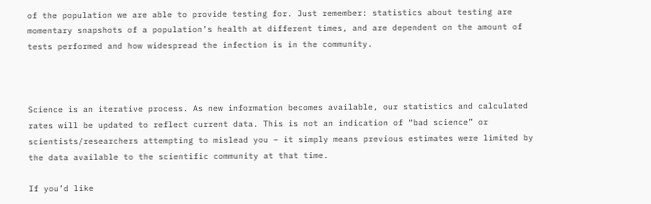of the population we are able to provide testing for. Just remember: statistics about testing are momentary snapshots of a population’s health at different times, and are dependent on the amount of tests performed and how widespread the infection is in the community.



Science is an iterative process. As new information becomes available, our statistics and calculated rates will be updated to reflect current data. This is not an indication of “bad science” or scientists/researchers attempting to mislead you – it simply means previous estimates were limited by the data available to the scientific community at that time.

If you’d like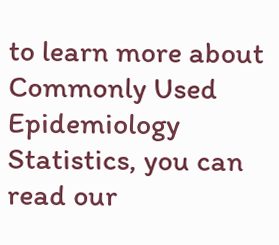to learn more about Commonly Used Epidemiology Statistics, you can read our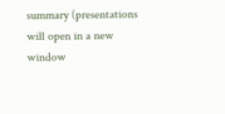summary (presentations will open in a new window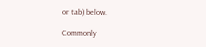or tab) below.

Commonly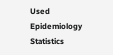Used Epidemiology Statistics